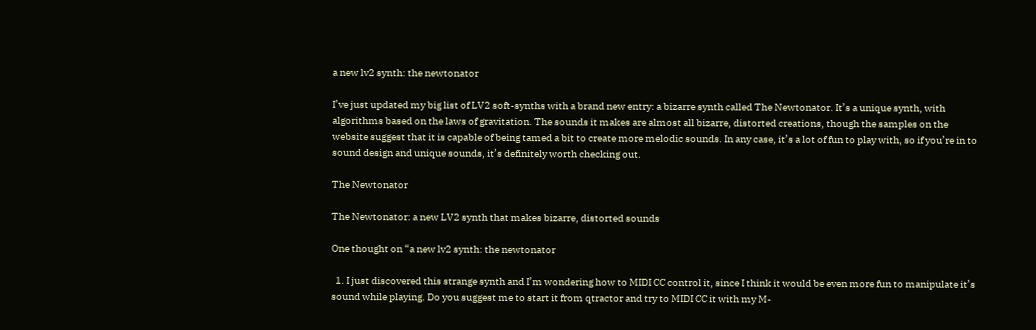a new lv2 synth: the newtonator

I’ve just updated my big list of LV2 soft-synths with a brand new entry: a bizarre synth called The Newtonator. It’s a unique synth, with algorithms based on the laws of gravitation. The sounds it makes are almost all bizarre, distorted creations, though the samples on the website suggest that it is capable of being tamed a bit to create more melodic sounds. In any case, it’s a lot of fun to play with, so if you’re in to sound design and unique sounds, it’s definitely worth checking out.

The Newtonator

The Newtonator: a new LV2 synth that makes bizarre, distorted sounds

One thought on “a new lv2 synth: the newtonator

  1. I just discovered this strange synth and I’m wondering how to MIDI CC control it, since I think it would be even more fun to manipulate it’s sound while playing. Do you suggest me to start it from qtractor and try to MIDI CC it with my M-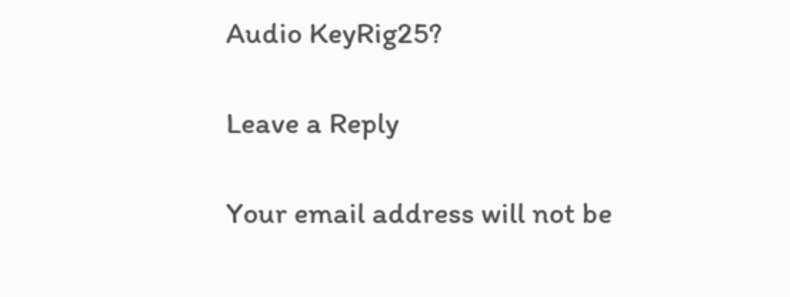Audio KeyRig25?

Leave a Reply

Your email address will not be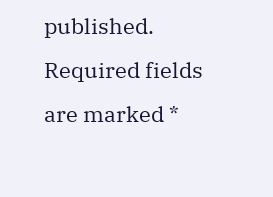published. Required fields are marked *